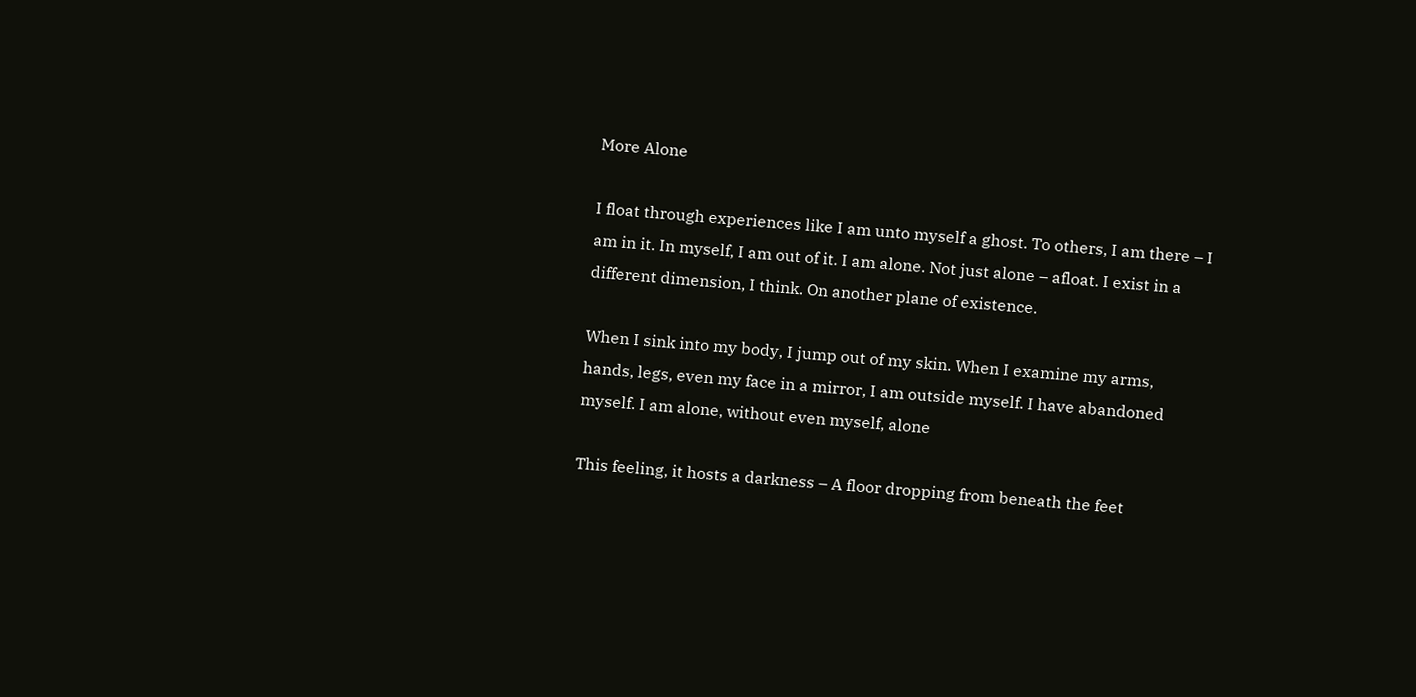More Alone

I float through experiences like I am unto myself a ghost. To others, I am there – I am in it. In myself, I am out of it. I am alone. Not just alone – afloat. I exist in a different dimension, I think. On another plane of existence.

When I sink into my body, I jump out of my skin. When I examine my arms, hands, legs, even my face in a mirror, I am outside myself. I have abandoned myself. I am alone, without even myself, alone

This feeling, it hosts a darkness – A floor dropping from beneath the feet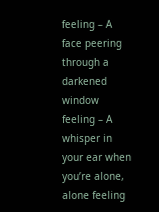feeling – A face peering through a darkened window feeling – A whisper in your ear when you’re alone, alone feeling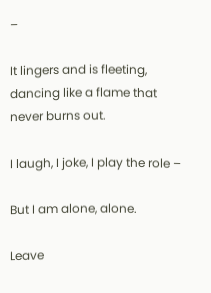–

It lingers and is fleeting, dancing like a flame that never burns out.

I laugh, I joke, I play the role –

But I am alone, alone.

Leave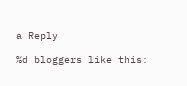a Reply

%d bloggers like this: